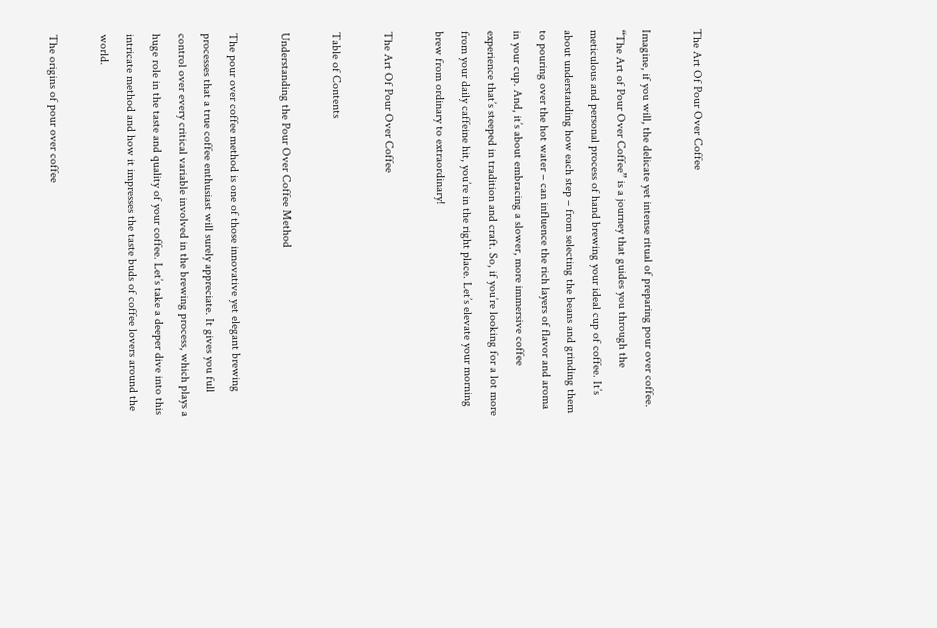The Art Of Pour Over Coffee

Imagine, if you will, the delicate yet intense ritual of preparing pour over coffee. “The Art of Pour Over Coffee” is a journey that guides you through the meticulous and personal process of hand brewing your ideal cup of coffee. It’s about understanding how each step – from selecting the beans and grinding them to pouring over the hot water – can influence the rich layers of flavor and aroma in your cup. And, it’s about embracing a slower, more immersive coffee experience that’s steeped in tradition and craft. So, if you’re looking for a lot more from your daily caffeine hit, you’re in the right place. Let’s elevate your morning brew from ordinary to extraordinary!

The Art Of Pour Over Coffee

Table of Contents

Understanding the Pour Over Coffee Method

The pour over coffee method is one of those innovative yet elegant brewing processes that a true coffee enthusiast will surely appreciate. It gives you full control over every critical variable involved in the brewing process, which plays a huge role in the taste and quality of your coffee. Let’s take a deeper dive into this intricate method and how it impresses the taste buds of coffee lovers around the world.

The origins of pour over coffee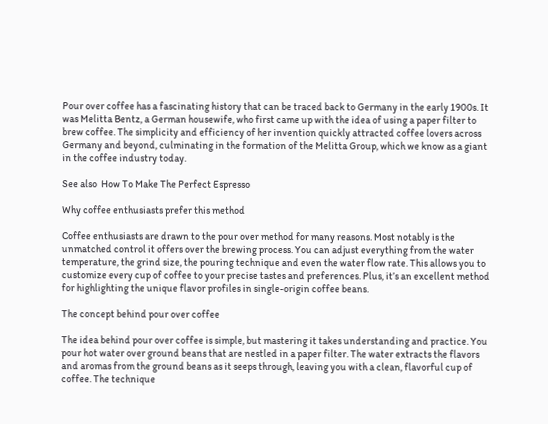Pour over coffee has a fascinating history that can be traced back to Germany in the early 1900s. It was Melitta Bentz, a German housewife, who first came up with the idea of using a paper filter to brew coffee. The simplicity and efficiency of her invention quickly attracted coffee lovers across Germany and beyond, culminating in the formation of the Melitta Group, which we know as a giant in the coffee industry today.

See also  How To Make The Perfect Espresso

Why coffee enthusiasts prefer this method

Coffee enthusiasts are drawn to the pour over method for many reasons. Most notably is the unmatched control it offers over the brewing process. You can adjust everything from the water temperature, the grind size, the pouring technique and even the water flow rate. This allows you to customize every cup of coffee to your precise tastes and preferences. Plus, it’s an excellent method for highlighting the unique flavor profiles in single-origin coffee beans.

The concept behind pour over coffee

The idea behind pour over coffee is simple, but mastering it takes understanding and practice. You pour hot water over ground beans that are nestled in a paper filter. The water extracts the flavors and aromas from the ground beans as it seeps through, leaving you with a clean, flavorful cup of coffee. The technique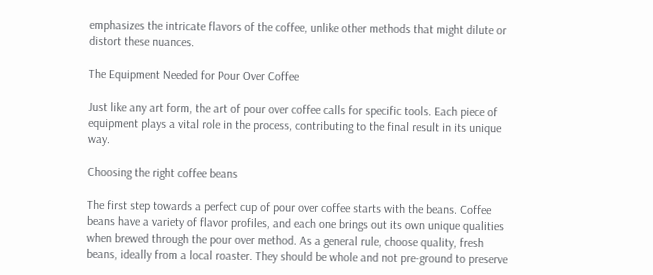emphasizes the intricate flavors of the coffee, unlike other methods that might dilute or distort these nuances.

The Equipment Needed for Pour Over Coffee

Just like any art form, the art of pour over coffee calls for specific tools. Each piece of equipment plays a vital role in the process, contributing to the final result in its unique way.

Choosing the right coffee beans

The first step towards a perfect cup of pour over coffee starts with the beans. Coffee beans have a variety of flavor profiles, and each one brings out its own unique qualities when brewed through the pour over method. As a general rule, choose quality, fresh beans, ideally from a local roaster. They should be whole and not pre-ground to preserve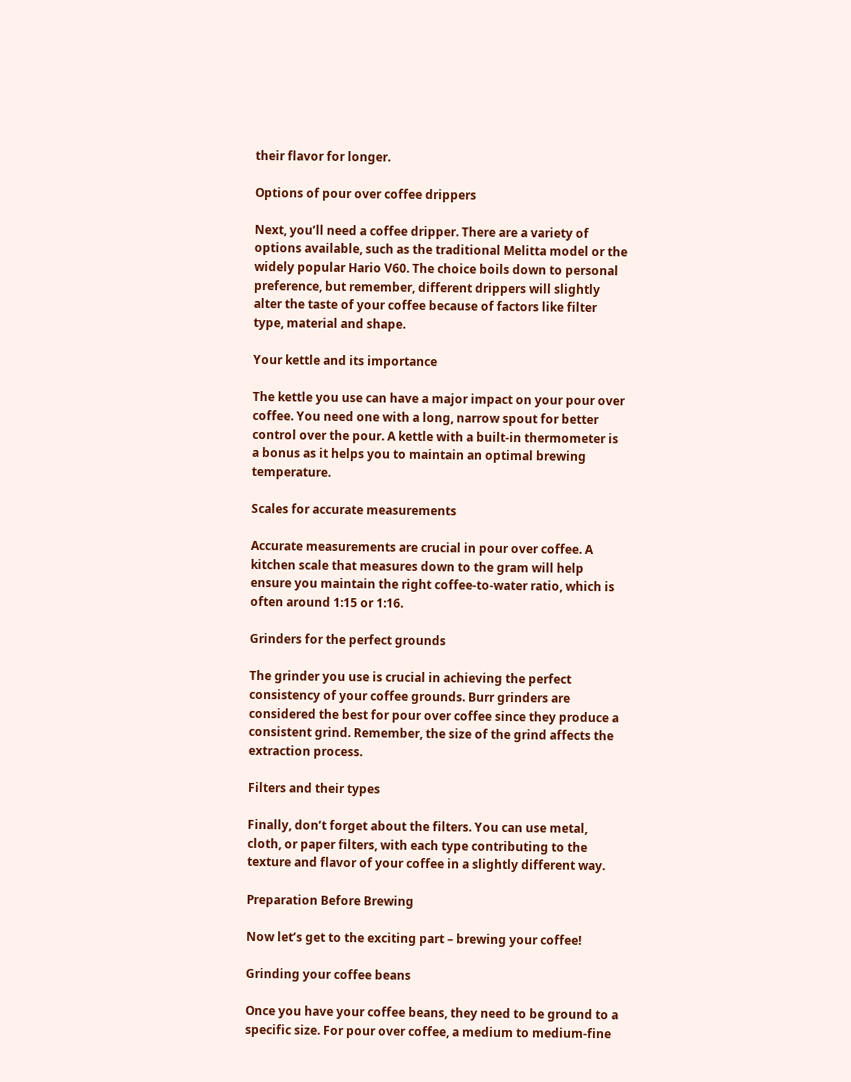their flavor for longer.

Options of pour over coffee drippers

Next, you’ll need a coffee dripper. There are a variety of options available, such as the traditional Melitta model or the widely popular Hario V60. The choice boils down to personal preference, but remember, different drippers will slightly alter the taste of your coffee because of factors like filter type, material and shape.

Your kettle and its importance

The kettle you use can have a major impact on your pour over coffee. You need one with a long, narrow spout for better control over the pour. A kettle with a built-in thermometer is a bonus as it helps you to maintain an optimal brewing temperature.

Scales for accurate measurements

Accurate measurements are crucial in pour over coffee. A kitchen scale that measures down to the gram will help ensure you maintain the right coffee-to-water ratio, which is often around 1:15 or 1:16.

Grinders for the perfect grounds

The grinder you use is crucial in achieving the perfect consistency of your coffee grounds. Burr grinders are considered the best for pour over coffee since they produce a consistent grind. Remember, the size of the grind affects the extraction process.

Filters and their types

Finally, don’t forget about the filters. You can use metal, cloth, or paper filters, with each type contributing to the texture and flavor of your coffee in a slightly different way.

Preparation Before Brewing

Now let’s get to the exciting part – brewing your coffee!

Grinding your coffee beans

Once you have your coffee beans, they need to be ground to a specific size. For pour over coffee, a medium to medium-fine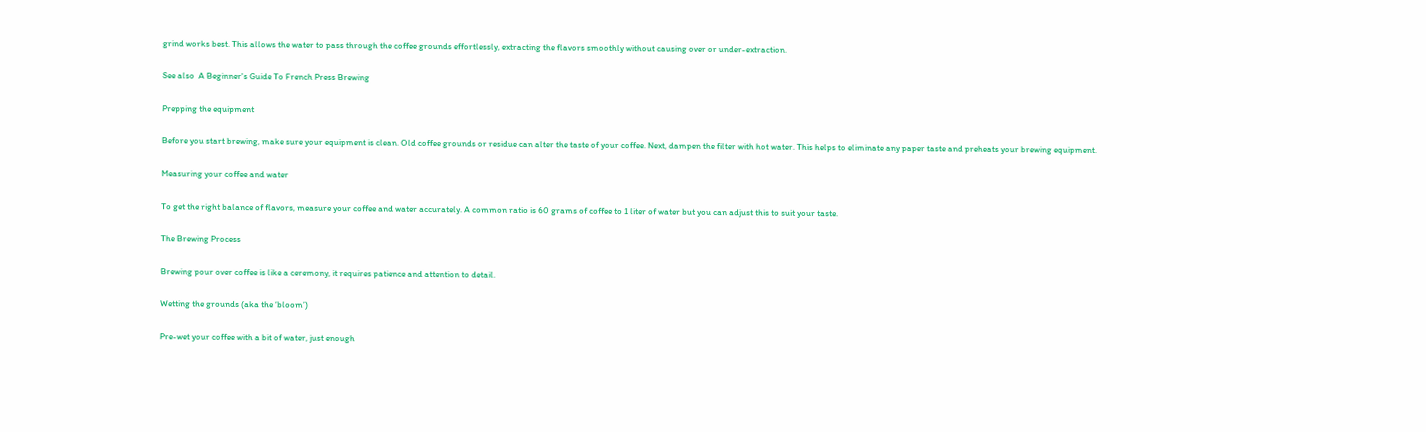grind works best. This allows the water to pass through the coffee grounds effortlessly, extracting the flavors smoothly without causing over or under-extraction.

See also  A Beginner's Guide To French Press Brewing

Prepping the equipment

Before you start brewing, make sure your equipment is clean. Old coffee grounds or residue can alter the taste of your coffee. Next, dampen the filter with hot water. This helps to eliminate any paper taste and preheats your brewing equipment.

Measuring your coffee and water

To get the right balance of flavors, measure your coffee and water accurately. A common ratio is 60 grams of coffee to 1 liter of water but you can adjust this to suit your taste.

The Brewing Process

Brewing pour over coffee is like a ceremony, it requires patience and attention to detail.

Wetting the grounds (aka the ‘bloom’)

Pre-wet your coffee with a bit of water, just enough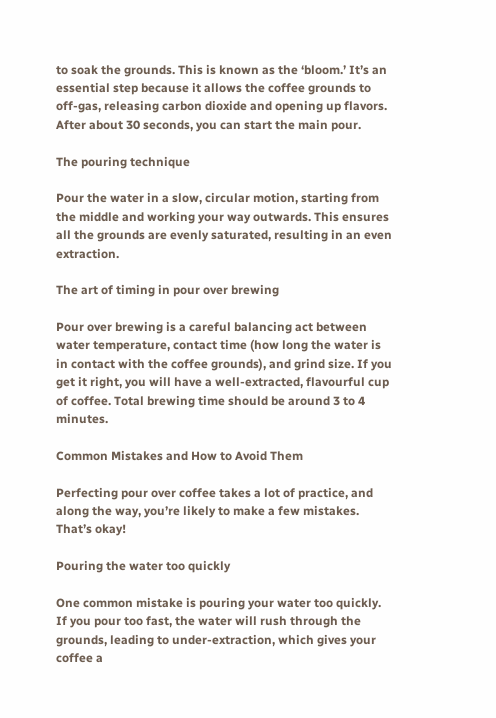to soak the grounds. This is known as the ‘bloom.’ It’s an essential step because it allows the coffee grounds to off-gas, releasing carbon dioxide and opening up flavors. After about 30 seconds, you can start the main pour.

The pouring technique

Pour the water in a slow, circular motion, starting from the middle and working your way outwards. This ensures all the grounds are evenly saturated, resulting in an even extraction.

The art of timing in pour over brewing

Pour over brewing is a careful balancing act between water temperature, contact time (how long the water is in contact with the coffee grounds), and grind size. If you get it right, you will have a well-extracted, flavourful cup of coffee. Total brewing time should be around 3 to 4 minutes.

Common Mistakes and How to Avoid Them

Perfecting pour over coffee takes a lot of practice, and along the way, you’re likely to make a few mistakes. That’s okay!

Pouring the water too quickly

One common mistake is pouring your water too quickly. If you pour too fast, the water will rush through the grounds, leading to under-extraction, which gives your coffee a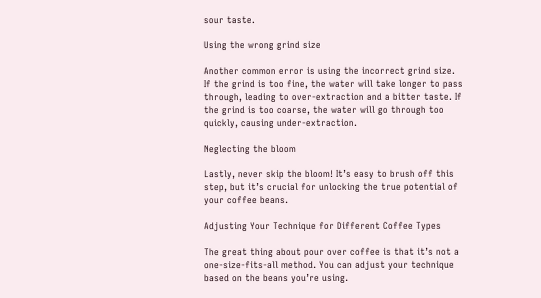sour taste.

Using the wrong grind size

Another common error is using the incorrect grind size. If the grind is too fine, the water will take longer to pass through, leading to over-extraction and a bitter taste. If the grind is too coarse, the water will go through too quickly, causing under-extraction.

Neglecting the bloom

Lastly, never skip the bloom! It’s easy to brush off this step, but it’s crucial for unlocking the true potential of your coffee beans.

Adjusting Your Technique for Different Coffee Types

The great thing about pour over coffee is that it’s not a one-size-fits-all method. You can adjust your technique based on the beans you’re using.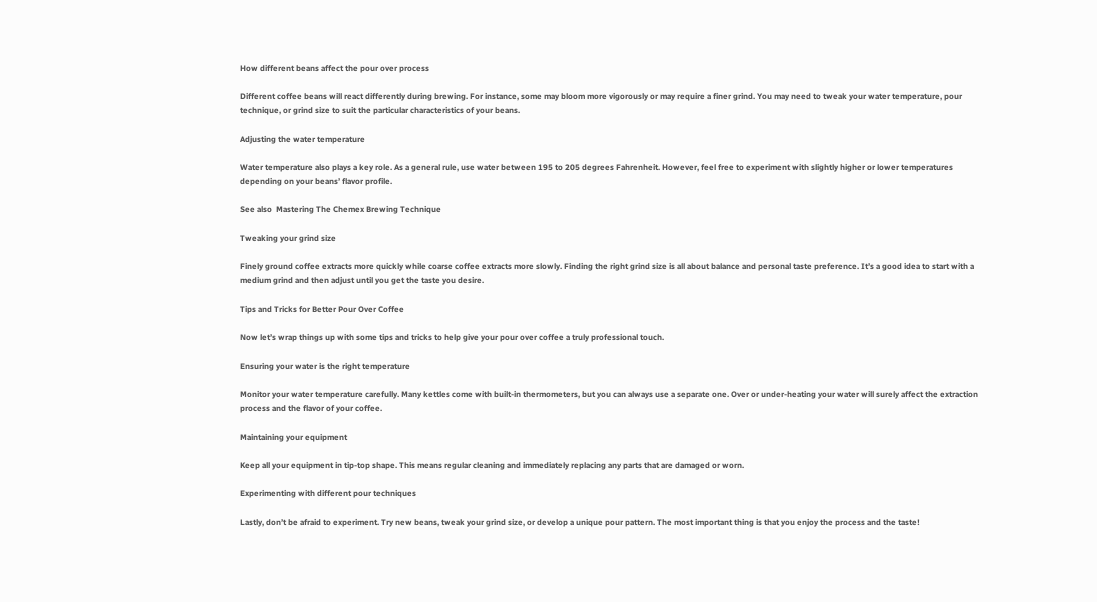How different beans affect the pour over process

Different coffee beans will react differently during brewing. For instance, some may bloom more vigorously or may require a finer grind. You may need to tweak your water temperature, pour technique, or grind size to suit the particular characteristics of your beans.

Adjusting the water temperature

Water temperature also plays a key role. As a general rule, use water between 195 to 205 degrees Fahrenheit. However, feel free to experiment with slightly higher or lower temperatures depending on your beans’ flavor profile.

See also  Mastering The Chemex Brewing Technique

Tweaking your grind size

Finely ground coffee extracts more quickly while coarse coffee extracts more slowly. Finding the right grind size is all about balance and personal taste preference. It’s a good idea to start with a medium grind and then adjust until you get the taste you desire.

Tips and Tricks for Better Pour Over Coffee

Now let’s wrap things up with some tips and tricks to help give your pour over coffee a truly professional touch.

Ensuring your water is the right temperature

Monitor your water temperature carefully. Many kettles come with built-in thermometers, but you can always use a separate one. Over or under-heating your water will surely affect the extraction process and the flavor of your coffee.

Maintaining your equipment

Keep all your equipment in tip-top shape. This means regular cleaning and immediately replacing any parts that are damaged or worn.

Experimenting with different pour techniques

Lastly, don’t be afraid to experiment. Try new beans, tweak your grind size, or develop a unique pour pattern. The most important thing is that you enjoy the process and the taste!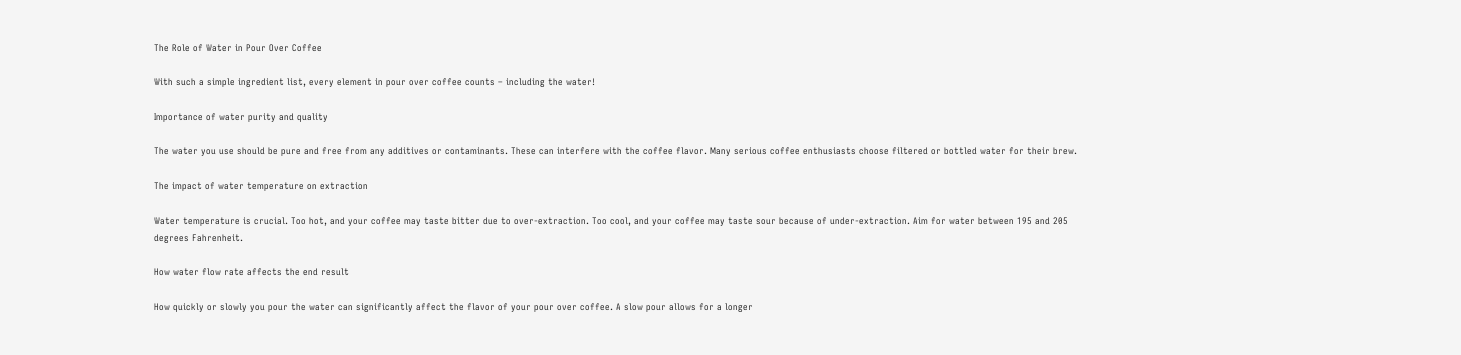The Role of Water in Pour Over Coffee

With such a simple ingredient list, every element in pour over coffee counts – including the water!

Importance of water purity and quality

The water you use should be pure and free from any additives or contaminants. These can interfere with the coffee flavor. Many serious coffee enthusiasts choose filtered or bottled water for their brew.

The impact of water temperature on extraction

Water temperature is crucial. Too hot, and your coffee may taste bitter due to over-extraction. Too cool, and your coffee may taste sour because of under-extraction. Aim for water between 195 and 205 degrees Fahrenheit.

How water flow rate affects the end result

How quickly or slowly you pour the water can significantly affect the flavor of your pour over coffee. A slow pour allows for a longer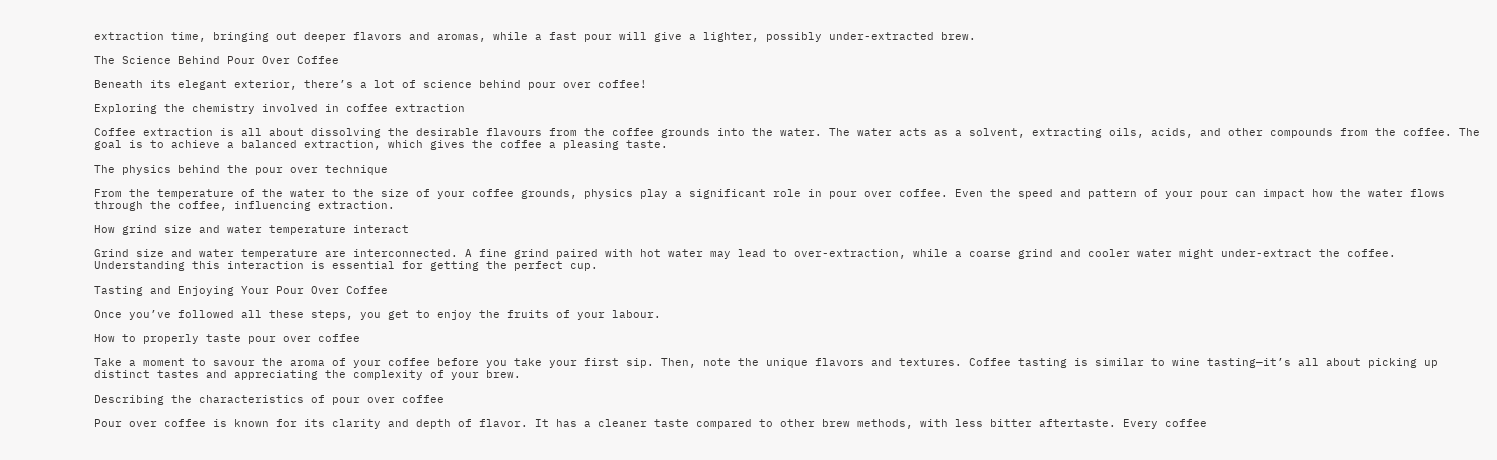extraction time, bringing out deeper flavors and aromas, while a fast pour will give a lighter, possibly under-extracted brew.

The Science Behind Pour Over Coffee

Beneath its elegant exterior, there’s a lot of science behind pour over coffee!

Exploring the chemistry involved in coffee extraction

Coffee extraction is all about dissolving the desirable flavours from the coffee grounds into the water. The water acts as a solvent, extracting oils, acids, and other compounds from the coffee. The goal is to achieve a balanced extraction, which gives the coffee a pleasing taste.

The physics behind the pour over technique

From the temperature of the water to the size of your coffee grounds, physics play a significant role in pour over coffee. Even the speed and pattern of your pour can impact how the water flows through the coffee, influencing extraction.

How grind size and water temperature interact

Grind size and water temperature are interconnected. A fine grind paired with hot water may lead to over-extraction, while a coarse grind and cooler water might under-extract the coffee. Understanding this interaction is essential for getting the perfect cup.

Tasting and Enjoying Your Pour Over Coffee

Once you’ve followed all these steps, you get to enjoy the fruits of your labour.

How to properly taste pour over coffee

Take a moment to savour the aroma of your coffee before you take your first sip. Then, note the unique flavors and textures. Coffee tasting is similar to wine tasting—it’s all about picking up distinct tastes and appreciating the complexity of your brew.

Describing the characteristics of pour over coffee

Pour over coffee is known for its clarity and depth of flavor. It has a cleaner taste compared to other brew methods, with less bitter aftertaste. Every coffee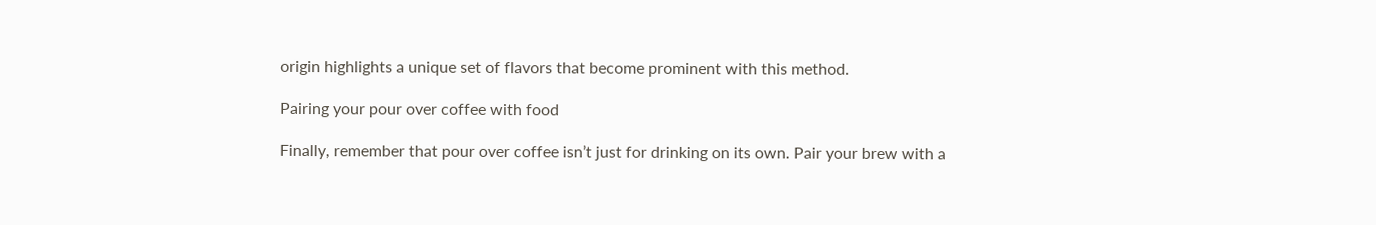origin highlights a unique set of flavors that become prominent with this method.

Pairing your pour over coffee with food

Finally, remember that pour over coffee isn’t just for drinking on its own. Pair your brew with a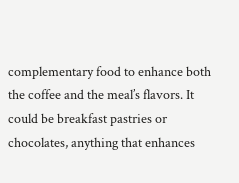complementary food to enhance both the coffee and the meal’s flavors. It could be breakfast pastries or chocolates, anything that enhances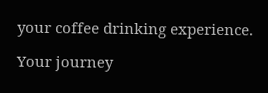your coffee drinking experience.

Your journey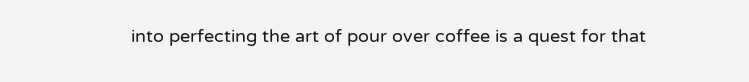into perfecting the art of pour over coffee is a quest for that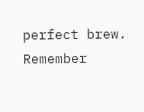perfect brew. Remember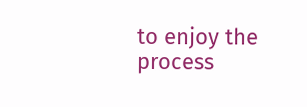to enjoy the process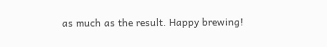as much as the result. Happy brewing!